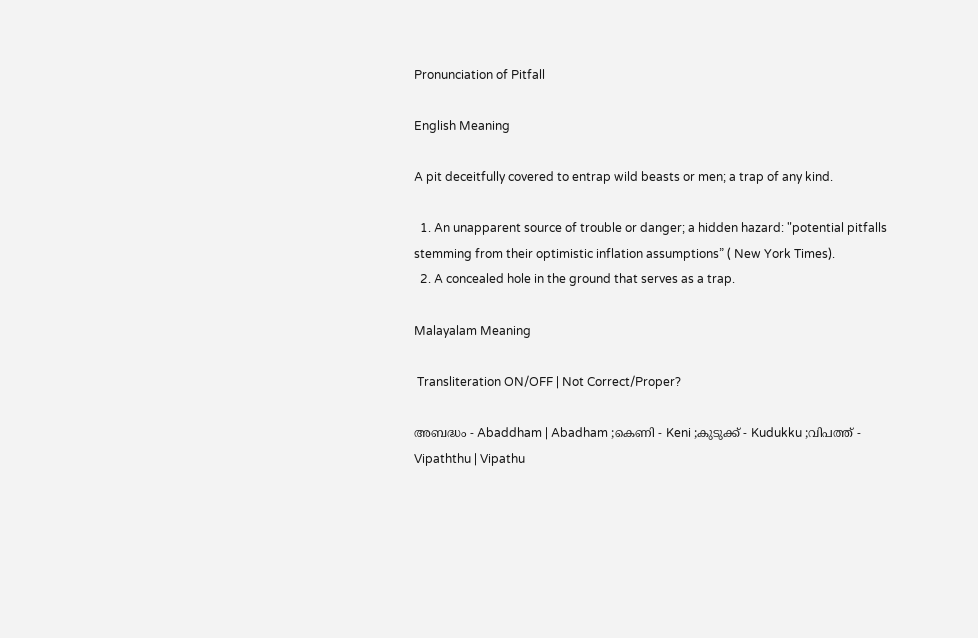Pronunciation of Pitfall

English Meaning

A pit deceitfully covered to entrap wild beasts or men; a trap of any kind.

  1. An unapparent source of trouble or danger; a hidden hazard: "potential pitfalls stemming from their optimistic inflation assumptions” ( New York Times).
  2. A concealed hole in the ground that serves as a trap.

Malayalam Meaning

 Transliteration ON/OFF | Not Correct/Proper?

അബദ്ധം - Abaddham | Abadham ;കെണി - Keni ;കുടുക്ക്‌ - Kudukku ;വിപത്ത് - Vipaththu | Vipathu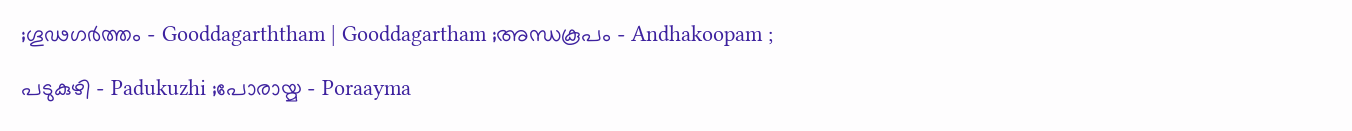;ഗൂഢഗര്‍ത്തം - Gooddagarththam | Gooddagartham ;അന്ധകൂപം - Andhakoopam ;

പടുകുഴി - Padukuzhi ;പോരായ്മ - Poraayma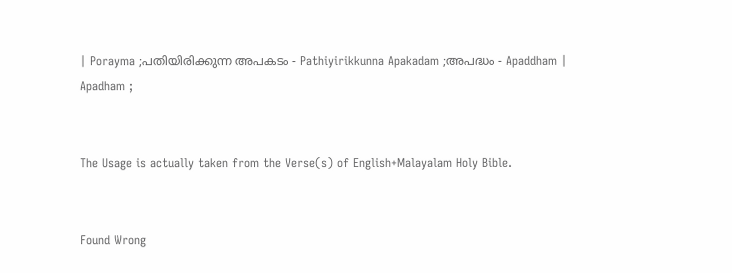| Porayma ;പതിയിരിക്കുന്ന അപകടം - Pathiyirikkunna Apakadam ;അപദ്ധം - Apaddham | Apadham ;


The Usage is actually taken from the Verse(s) of English+Malayalam Holy Bible.


Found Wrong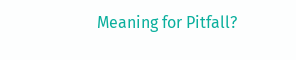Meaning for Pitfall?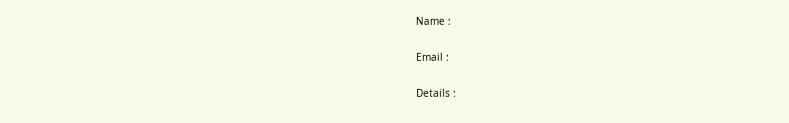Name :

Email :

Details :